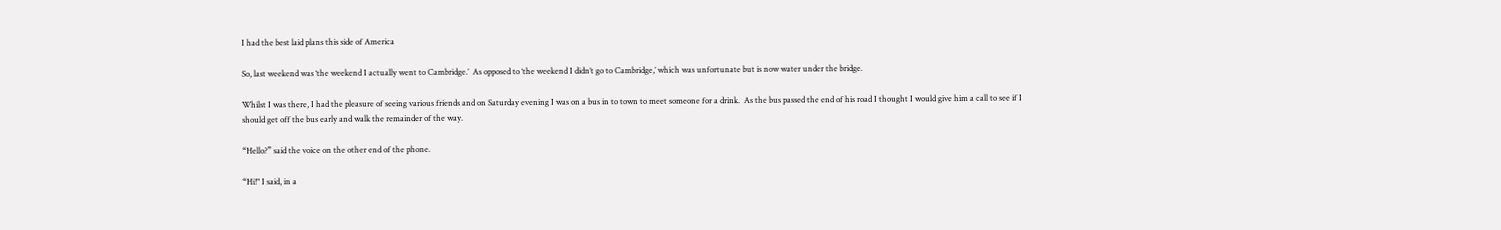I had the best laid plans this side of America

So, last weekend was ‘the weekend I actually went to Cambridge.’  As opposed to ‘the weekend I didn’t go to Cambridge,’ which was unfortunate but is now water under the bridge.

Whilst I was there, I had the pleasure of seeing various friends and on Saturday evening I was on a bus in to town to meet someone for a drink.  As the bus passed the end of his road I thought I would give him a call to see if I should get off the bus early and walk the remainder of the way.

“Hello?” said the voice on the other end of the phone.

“Hi!" I said, in a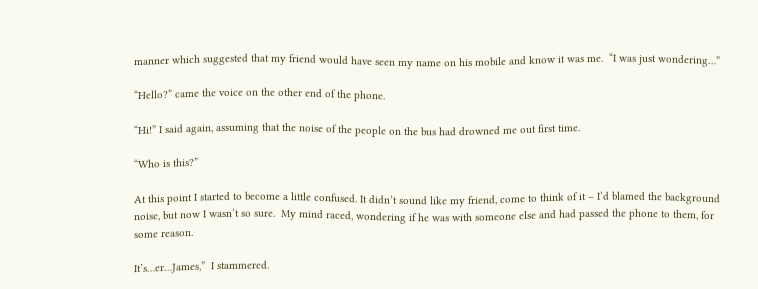manner which suggested that my friend would have seen my name on his mobile and know it was me.  “I was just wondering…”

“Hello?” came the voice on the other end of the phone.

“Hi!” I said again, assuming that the noise of the people on the bus had drowned me out first time.

“Who is this?”

At this point I started to become a little confused. It didn’t sound like my friend, come to think of it – I’d blamed the background noise, but now I wasn’t so sure.  My mind raced, wondering if he was with someone else and had passed the phone to them, for some reason.

It’s…er…James,”  I stammered.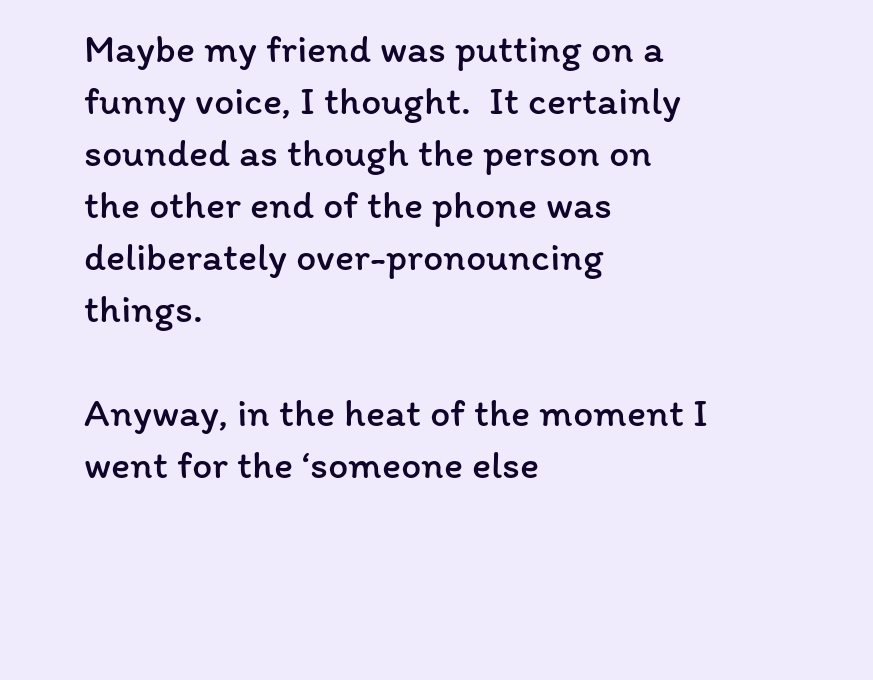Maybe my friend was putting on a funny voice, I thought.  It certainly sounded as though the person on the other end of the phone was deliberately over-pronouncing things.

Anyway, in the heat of the moment I went for the ‘someone else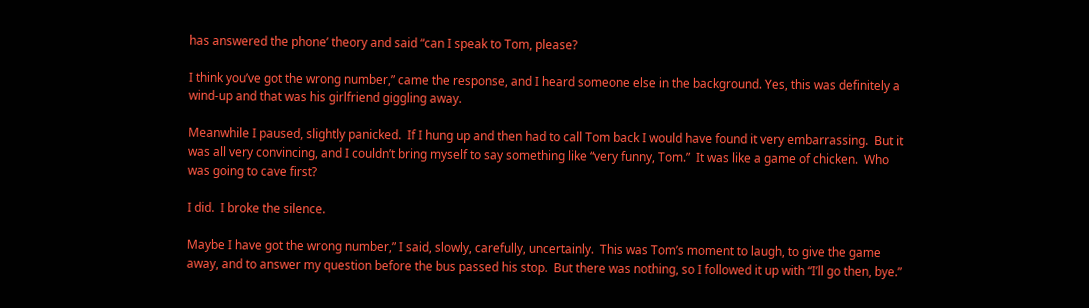has answered the phone’ theory and said “can I speak to Tom, please?

I think you’ve got the wrong number,” came the response, and I heard someone else in the background. Yes, this was definitely a wind-up and that was his girlfriend giggling away.

Meanwhile I paused, slightly panicked.  If I hung up and then had to call Tom back I would have found it very embarrassing.  But it was all very convincing, and I couldn’t bring myself to say something like “very funny, Tom.”  It was like a game of chicken.  Who was going to cave first?

I did.  I broke the silence.

Maybe I have got the wrong number,” I said, slowly, carefully, uncertainly.  This was Tom’s moment to laugh, to give the game away, and to answer my question before the bus passed his stop.  But there was nothing, so I followed it up with “I’ll go then, bye.”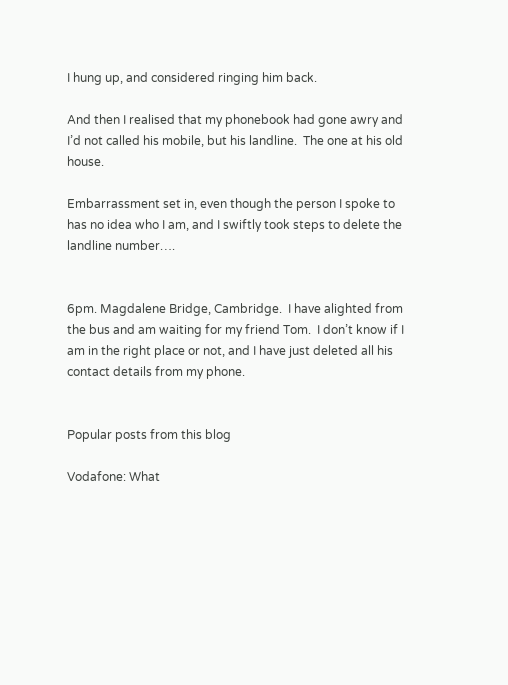I hung up, and considered ringing him back.

And then I realised that my phonebook had gone awry and I’d not called his mobile, but his landline.  The one at his old house.

Embarrassment set in, even though the person I spoke to has no idea who I am, and I swiftly took steps to delete the landline number….


6pm. Magdalene Bridge, Cambridge.  I have alighted from the bus and am waiting for my friend Tom.  I don’t know if I am in the right place or not, and I have just deleted all his contact details from my phone.


Popular posts from this blog

Vodafone: What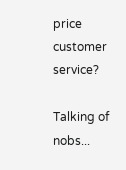price customer service?

Talking of nobs...